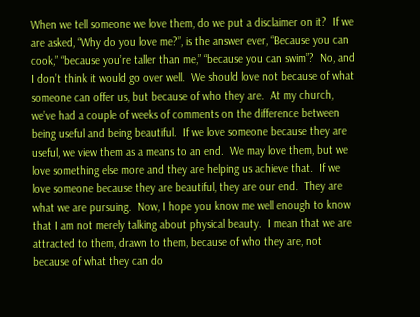When we tell someone we love them, do we put a disclaimer on it?  If we are asked, “Why do you love me?”, is the answer ever, “Because you can cook,” “because you’re taller than me,” “because you can swim”?  No, and I don’t think it would go over well.  We should love not because of what someone can offer us, but because of who they are.  At my church, we’ve had a couple of weeks of comments on the difference between being useful and being beautiful.  If we love someone because they are useful, we view them as a means to an end.  We may love them, but we love something else more and they are helping us achieve that.  If we love someone because they are beautiful, they are our end.  They are what we are pursuing.  Now, I hope you know me well enough to know that I am not merely talking about physical beauty.  I mean that we are attracted to them, drawn to them, because of who they are, not because of what they can do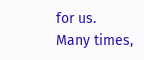for us.  Many times,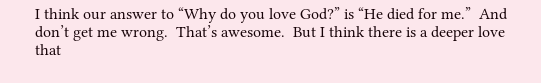I think our answer to “Why do you love God?” is “He died for me.”  And don’t get me wrong.  That’s awesome.  But I think there is a deeper love that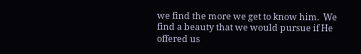we find the more we get to know him.  We find a beauty that we would pursue if He offered us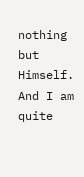nothing but Himself.  And I am quite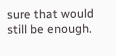sure that would still be enough.